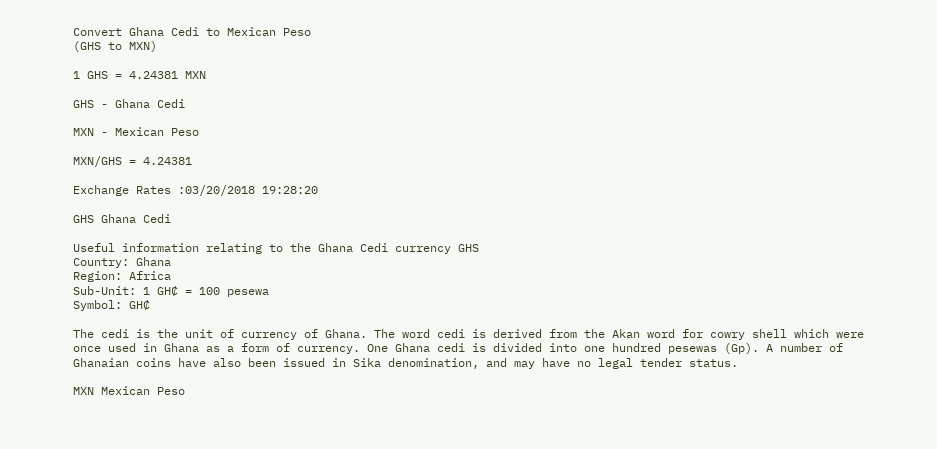Convert Ghana Cedi to Mexican Peso
(GHS to MXN)

1 GHS = 4.24381 MXN

GHS - Ghana Cedi

MXN - Mexican Peso

MXN/GHS = 4.24381

Exchange Rates :03/20/2018 19:28:20

GHS Ghana Cedi

Useful information relating to the Ghana Cedi currency GHS
Country: Ghana
Region: Africa
Sub-Unit: 1 GH₵ = 100 pesewa
Symbol: GH₵

The cedi is the unit of currency of Ghana. The word cedi is derived from the Akan word for cowry shell which were once used in Ghana as a form of currency. One Ghana cedi is divided into one hundred pesewas (Gp). A number of Ghanaian coins have also been issued in Sika denomination, and may have no legal tender status.

MXN Mexican Peso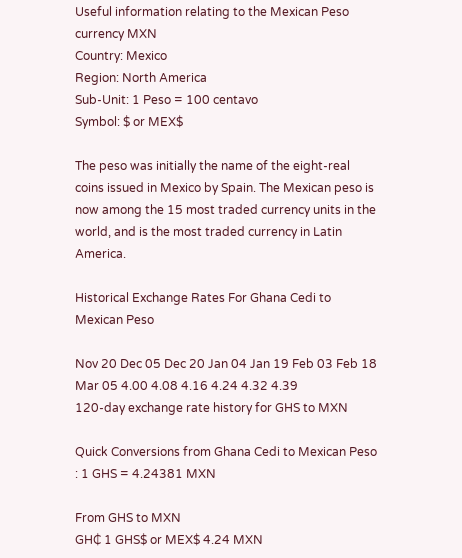Useful information relating to the Mexican Peso currency MXN
Country: Mexico
Region: North America
Sub-Unit: 1 Peso = 100 centavo
Symbol: $ or MEX$

The peso was initially the name of the eight-real coins issued in Mexico by Spain. The Mexican peso is now among the 15 most traded currency units in the world, and is the most traded currency in Latin America.

Historical Exchange Rates For Ghana Cedi to Mexican Peso

Nov 20 Dec 05 Dec 20 Jan 04 Jan 19 Feb 03 Feb 18 Mar 05 4.00 4.08 4.16 4.24 4.32 4.39
120-day exchange rate history for GHS to MXN

Quick Conversions from Ghana Cedi to Mexican Peso : 1 GHS = 4.24381 MXN

From GHS to MXN
GH₵ 1 GHS$ or MEX$ 4.24 MXN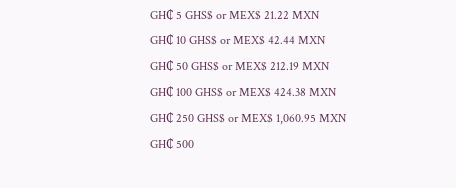GH₵ 5 GHS$ or MEX$ 21.22 MXN
GH₵ 10 GHS$ or MEX$ 42.44 MXN
GH₵ 50 GHS$ or MEX$ 212.19 MXN
GH₵ 100 GHS$ or MEX$ 424.38 MXN
GH₵ 250 GHS$ or MEX$ 1,060.95 MXN
GH₵ 500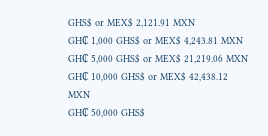GHS$ or MEX$ 2,121.91 MXN
GH₵ 1,000 GHS$ or MEX$ 4,243.81 MXN
GH₵ 5,000 GHS$ or MEX$ 21,219.06 MXN
GH₵ 10,000 GHS$ or MEX$ 42,438.12 MXN
GH₵ 50,000 GHS$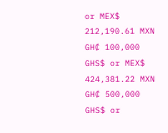or MEX$ 212,190.61 MXN
GH₵ 100,000 GHS$ or MEX$ 424,381.22 MXN
GH₵ 500,000 GHS$ or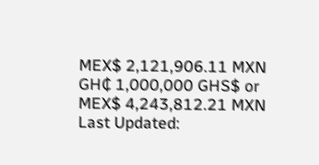MEX$ 2,121,906.11 MXN
GH₵ 1,000,000 GHS$ or MEX$ 4,243,812.21 MXN
Last Updated: